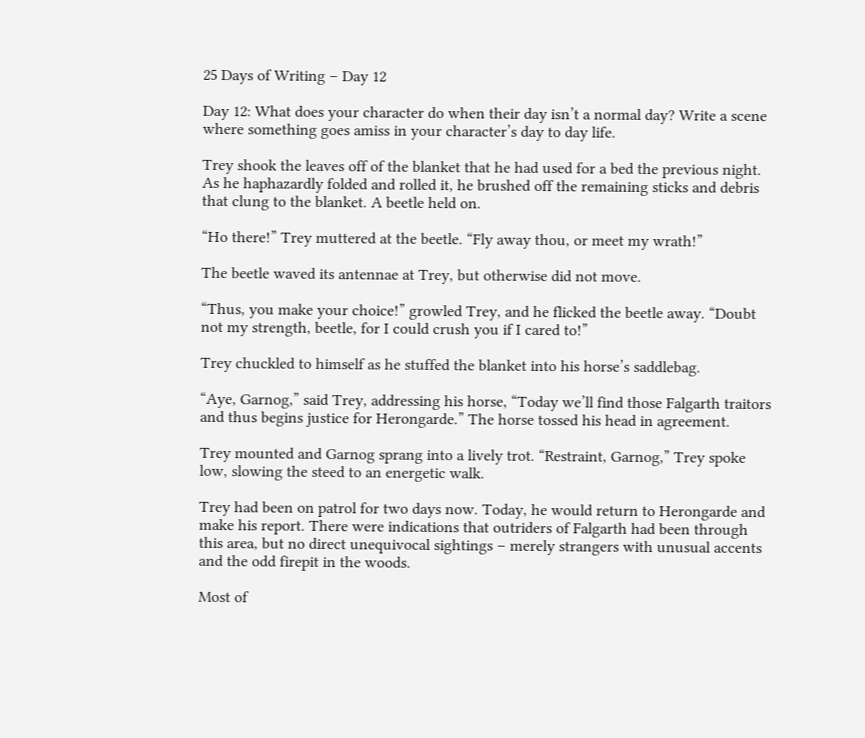25 Days of Writing – Day 12

Day 12: What does your character do when their day isn’t a normal day? Write a scene where something goes amiss in your character’s day to day life.

Trey shook the leaves off of the blanket that he had used for a bed the previous night. As he haphazardly folded and rolled it, he brushed off the remaining sticks and debris that clung to the blanket. A beetle held on.

“Ho there!” Trey muttered at the beetle. “Fly away thou, or meet my wrath!”

The beetle waved its antennae at Trey, but otherwise did not move.

“Thus, you make your choice!” growled Trey, and he flicked the beetle away. “Doubt not my strength, beetle, for I could crush you if I cared to!”

Trey chuckled to himself as he stuffed the blanket into his horse’s saddlebag.

“Aye, Garnog,” said Trey, addressing his horse, “Today we’ll find those Falgarth traitors and thus begins justice for Herongarde.” The horse tossed his head in agreement.

Trey mounted and Garnog sprang into a lively trot. “Restraint, Garnog,” Trey spoke low, slowing the steed to an energetic walk.

Trey had been on patrol for two days now. Today, he would return to Herongarde and make his report. There were indications that outriders of Falgarth had been through this area, but no direct unequivocal sightings – merely strangers with unusual accents and the odd firepit in the woods.

Most of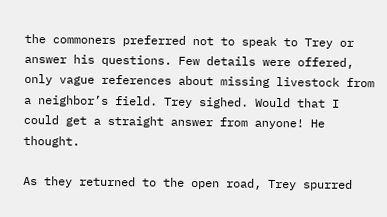the commoners preferred not to speak to Trey or answer his questions. Few details were offered, only vague references about missing livestock from a neighbor’s field. Trey sighed. Would that I could get a straight answer from anyone! He thought.

As they returned to the open road, Trey spurred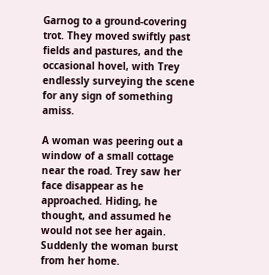Garnog to a ground-covering trot. They moved swiftly past fields and pastures, and the occasional hovel, with Trey endlessly surveying the scene for any sign of something amiss.

A woman was peering out a window of a small cottage near the road. Trey saw her face disappear as he approached. Hiding, he thought, and assumed he would not see her again. Suddenly the woman burst from her home.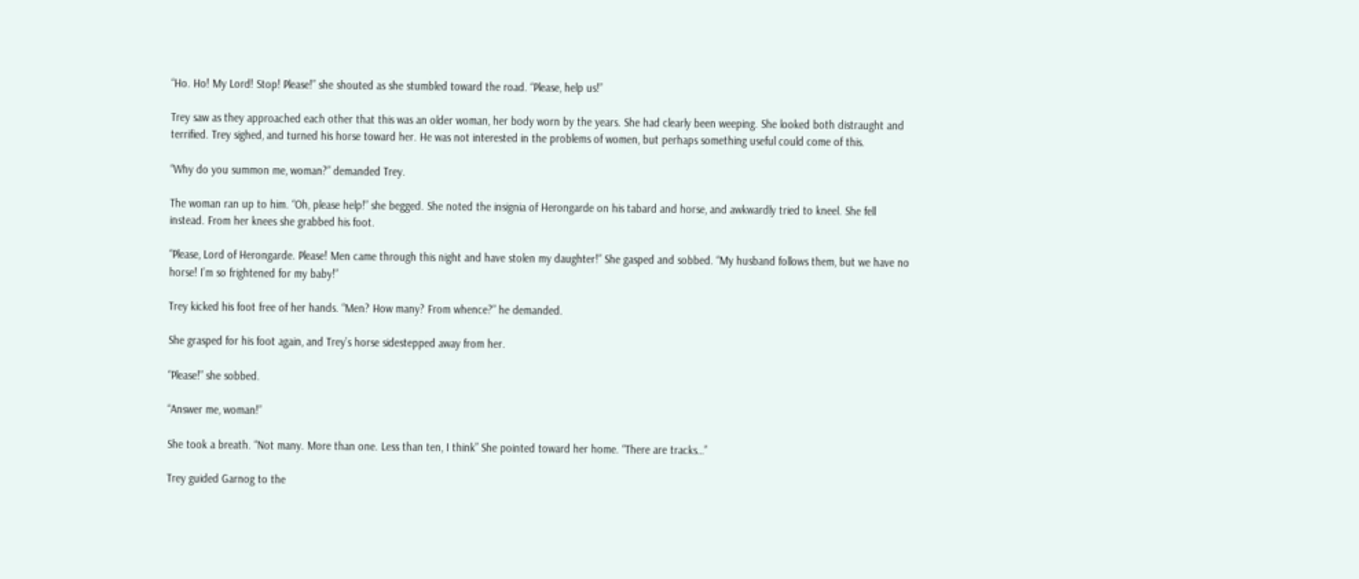“Ho. Ho! My Lord! Stop! Please!” she shouted as she stumbled toward the road. “Please, help us!”

Trey saw as they approached each other that this was an older woman, her body worn by the years. She had clearly been weeping. She looked both distraught and terrified. Trey sighed, and turned his horse toward her. He was not interested in the problems of women, but perhaps something useful could come of this.

“Why do you summon me, woman?” demanded Trey.

The woman ran up to him. “Oh, please help!” she begged. She noted the insignia of Herongarde on his tabard and horse, and awkwardly tried to kneel. She fell instead. From her knees she grabbed his foot.

“Please, Lord of Herongarde. Please! Men came through this night and have stolen my daughter!” She gasped and sobbed. “My husband follows them, but we have no horse! I’m so frightened for my baby!”

Trey kicked his foot free of her hands. “Men? How many? From whence?” he demanded.

She grasped for his foot again, and Trey’s horse sidestepped away from her.

“Please!” she sobbed.

“Answer me, woman!”

She took a breath. “Not many. More than one. Less than ten, I think” She pointed toward her home. “There are tracks…”

Trey guided Garnog to the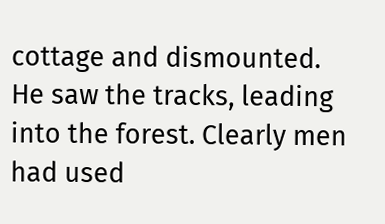cottage and dismounted. He saw the tracks, leading into the forest. Clearly men had used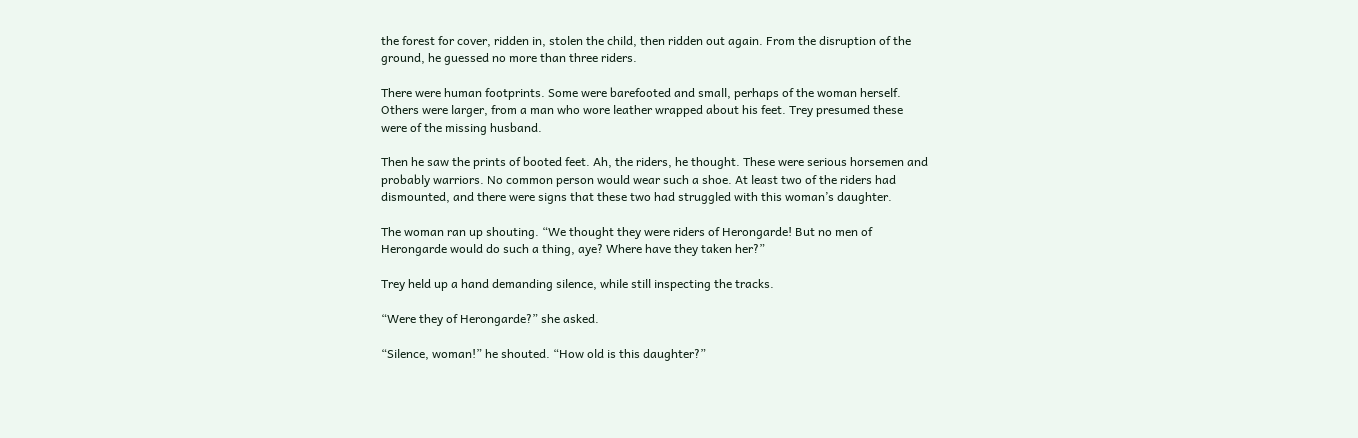the forest for cover, ridden in, stolen the child, then ridden out again. From the disruption of the ground, he guessed no more than three riders.

There were human footprints. Some were barefooted and small, perhaps of the woman herself. Others were larger, from a man who wore leather wrapped about his feet. Trey presumed these were of the missing husband.

Then he saw the prints of booted feet. Ah, the riders, he thought. These were serious horsemen and probably warriors. No common person would wear such a shoe. At least two of the riders had dismounted, and there were signs that these two had struggled with this woman’s daughter.

The woman ran up shouting. “We thought they were riders of Herongarde! But no men of Herongarde would do such a thing, aye? Where have they taken her?”

Trey held up a hand demanding silence, while still inspecting the tracks.

“Were they of Herongarde?” she asked.

“Silence, woman!” he shouted. “How old is this daughter?”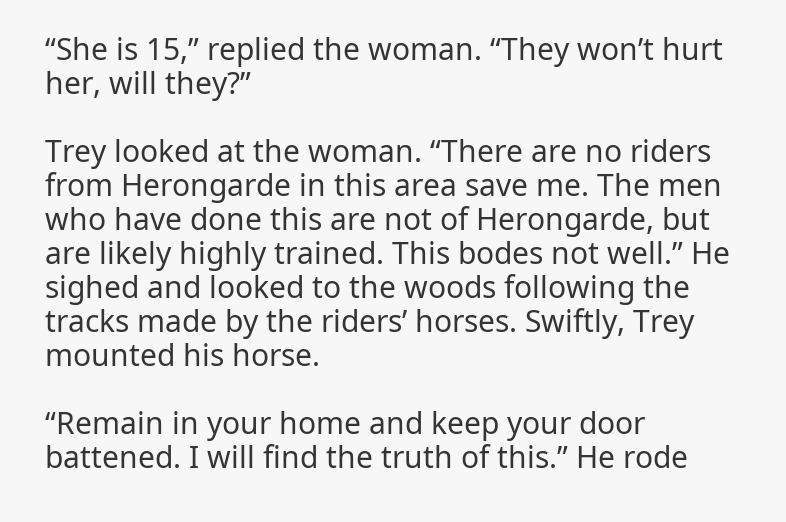“She is 15,” replied the woman. “They won’t hurt her, will they?”

Trey looked at the woman. “There are no riders from Herongarde in this area save me. The men who have done this are not of Herongarde, but are likely highly trained. This bodes not well.” He sighed and looked to the woods following the tracks made by the riders’ horses. Swiftly, Trey mounted his horse.

“Remain in your home and keep your door battened. I will find the truth of this.” He rode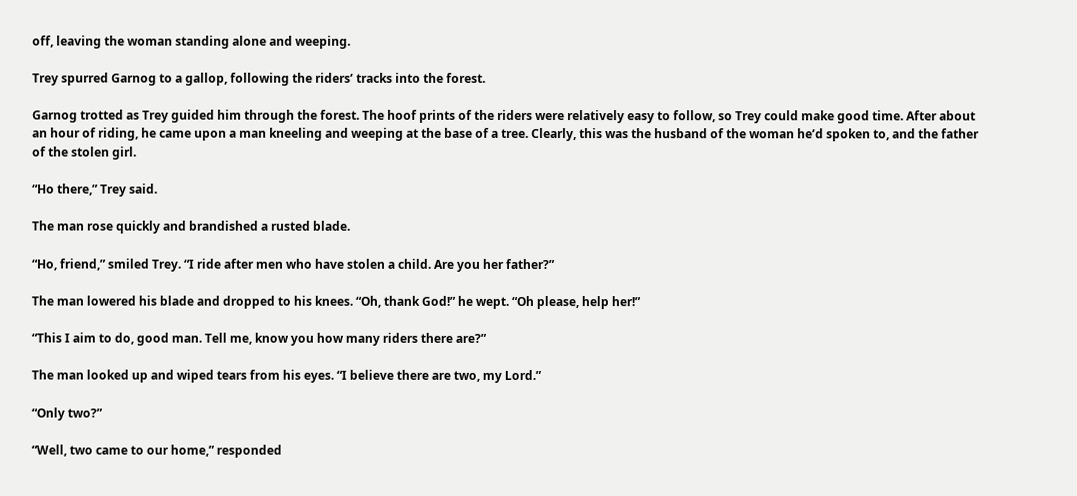off, leaving the woman standing alone and weeping.

Trey spurred Garnog to a gallop, following the riders’ tracks into the forest.

Garnog trotted as Trey guided him through the forest. The hoof prints of the riders were relatively easy to follow, so Trey could make good time. After about an hour of riding, he came upon a man kneeling and weeping at the base of a tree. Clearly, this was the husband of the woman he’d spoken to, and the father of the stolen girl.

“Ho there,” Trey said.

The man rose quickly and brandished a rusted blade.

“Ho, friend,” smiled Trey. “I ride after men who have stolen a child. Are you her father?”

The man lowered his blade and dropped to his knees. “Oh, thank God!” he wept. “Oh please, help her!”

“This I aim to do, good man. Tell me, know you how many riders there are?”

The man looked up and wiped tears from his eyes. “I believe there are two, my Lord.”

“Only two?”

“Well, two came to our home,” responded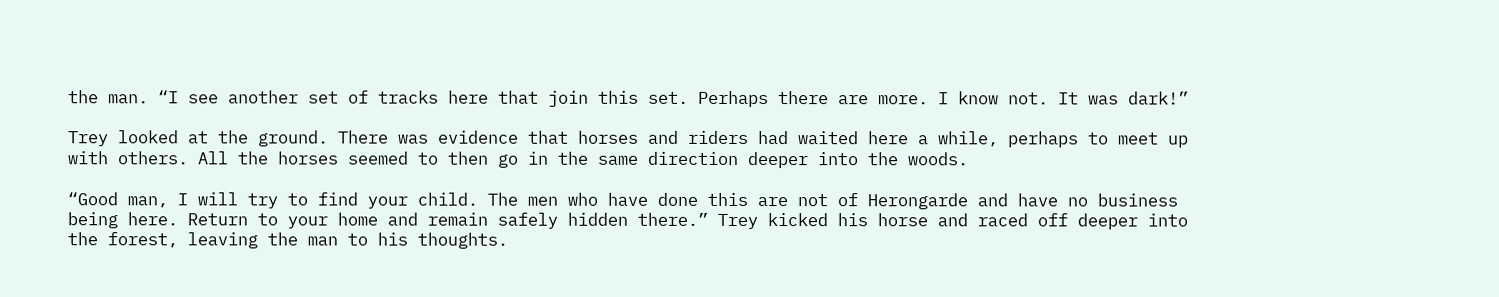the man. “I see another set of tracks here that join this set. Perhaps there are more. I know not. It was dark!”

Trey looked at the ground. There was evidence that horses and riders had waited here a while, perhaps to meet up with others. All the horses seemed to then go in the same direction deeper into the woods.

“Good man, I will try to find your child. The men who have done this are not of Herongarde and have no business being here. Return to your home and remain safely hidden there.” Trey kicked his horse and raced off deeper into the forest, leaving the man to his thoughts.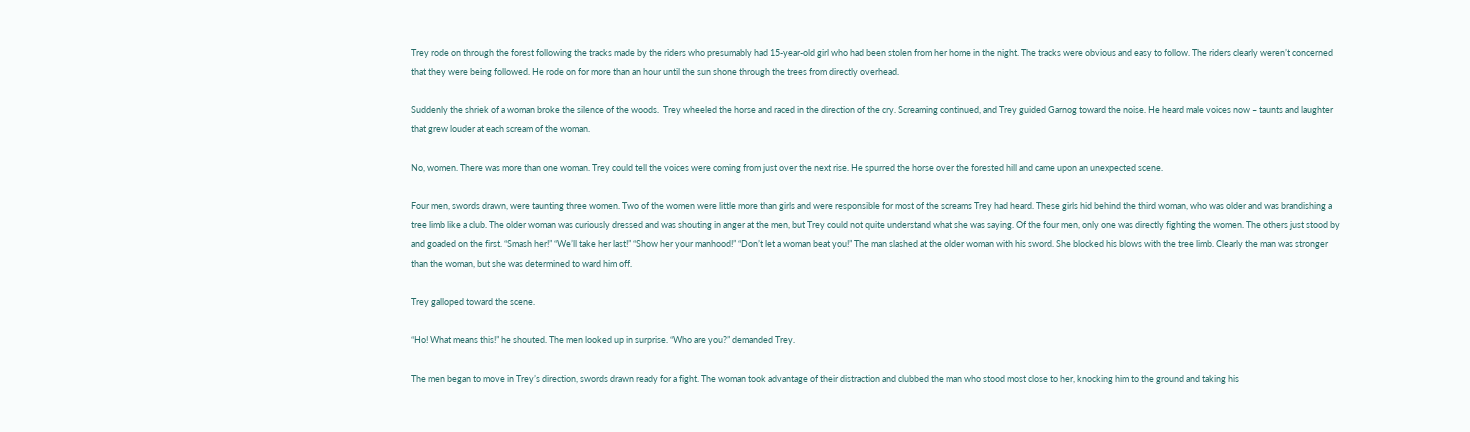Trey rode on through the forest following the tracks made by the riders who presumably had 15-year-old girl who had been stolen from her home in the night. The tracks were obvious and easy to follow. The riders clearly weren’t concerned that they were being followed. He rode on for more than an hour until the sun shone through the trees from directly overhead.

Suddenly the shriek of a woman broke the silence of the woods.  Trey wheeled the horse and raced in the direction of the cry. Screaming continued, and Trey guided Garnog toward the noise. He heard male voices now – taunts and laughter that grew louder at each scream of the woman.

No, women. There was more than one woman. Trey could tell the voices were coming from just over the next rise. He spurred the horse over the forested hill and came upon an unexpected scene.

Four men, swords drawn, were taunting three women. Two of the women were little more than girls and were responsible for most of the screams Trey had heard. These girls hid behind the third woman, who was older and was brandishing a tree limb like a club. The older woman was curiously dressed and was shouting in anger at the men, but Trey could not quite understand what she was saying. Of the four men, only one was directly fighting the women. The others just stood by and goaded on the first. “Smash her!” “We’ll take her last!” “Show her your manhood!” “Don’t let a woman beat you!” The man slashed at the older woman with his sword. She blocked his blows with the tree limb. Clearly the man was stronger than the woman, but she was determined to ward him off.

Trey galloped toward the scene.

“Ho! What means this!” he shouted. The men looked up in surprise. “Who are you?” demanded Trey.

The men began to move in Trey’s direction, swords drawn ready for a fight. The woman took advantage of their distraction and clubbed the man who stood most close to her, knocking him to the ground and taking his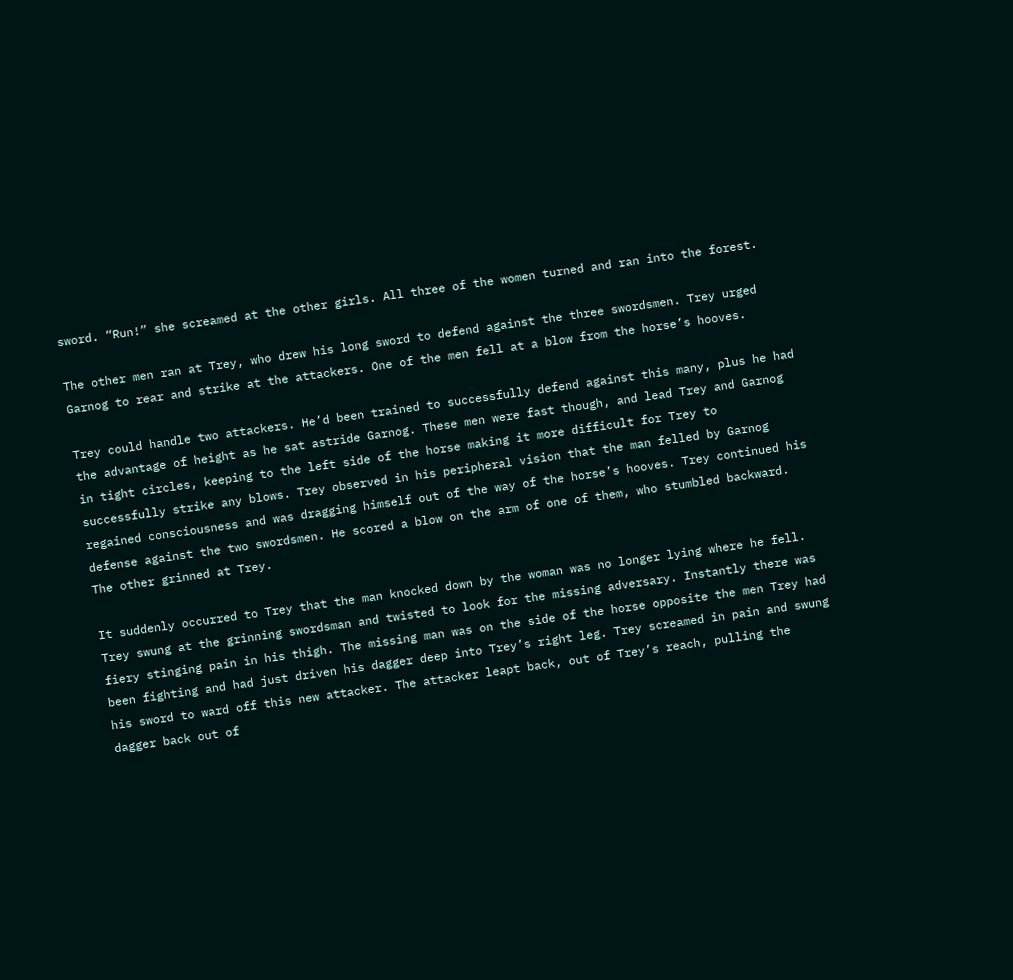sword. “Run!” she screamed at the other girls. All three of the women turned and ran into the forest.

The other men ran at Trey, who drew his long sword to defend against the three swordsmen. Trey urged Garnog to rear and strike at the attackers. One of the men fell at a blow from the horse’s hooves.

Trey could handle two attackers. He’d been trained to successfully defend against this many, plus he had the advantage of height as he sat astride Garnog. These men were fast though, and lead Trey and Garnog in tight circles, keeping to the left side of the horse making it more difficult for Trey to successfully strike any blows. Trey observed in his peripheral vision that the man felled by Garnog regained consciousness and was dragging himself out of the way of the horse’s hooves. Trey continued his defense against the two swordsmen. He scored a blow on the arm of one of them, who stumbled backward. The other grinned at Trey.

It suddenly occurred to Trey that the man knocked down by the woman was no longer lying where he fell. Trey swung at the grinning swordsman and twisted to look for the missing adversary. Instantly there was fiery stinging pain in his thigh. The missing man was on the side of the horse opposite the men Trey had been fighting and had just driven his dagger deep into Trey’s right leg. Trey screamed in pain and swung his sword to ward off this new attacker. The attacker leapt back, out of Trey’s reach, pulling the dagger back out of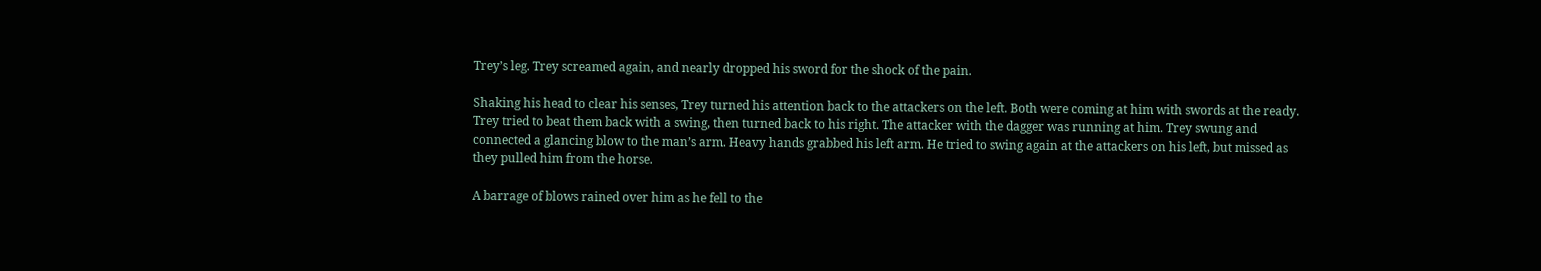Trey’s leg. Trey screamed again, and nearly dropped his sword for the shock of the pain.

Shaking his head to clear his senses, Trey turned his attention back to the attackers on the left. Both were coming at him with swords at the ready. Trey tried to beat them back with a swing, then turned back to his right. The attacker with the dagger was running at him. Trey swung and connected a glancing blow to the man’s arm. Heavy hands grabbed his left arm. He tried to swing again at the attackers on his left, but missed as they pulled him from the horse.

A barrage of blows rained over him as he fell to the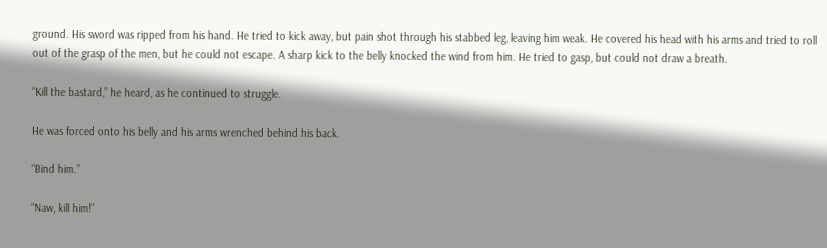ground. His sword was ripped from his hand. He tried to kick away, but pain shot through his stabbed leg, leaving him weak. He covered his head with his arms and tried to roll out of the grasp of the men, but he could not escape. A sharp kick to the belly knocked the wind from him. He tried to gasp, but could not draw a breath.

“Kill the bastard,” he heard, as he continued to struggle.

He was forced onto his belly and his arms wrenched behind his back.

“Bind him.”

“Naw, kill him!”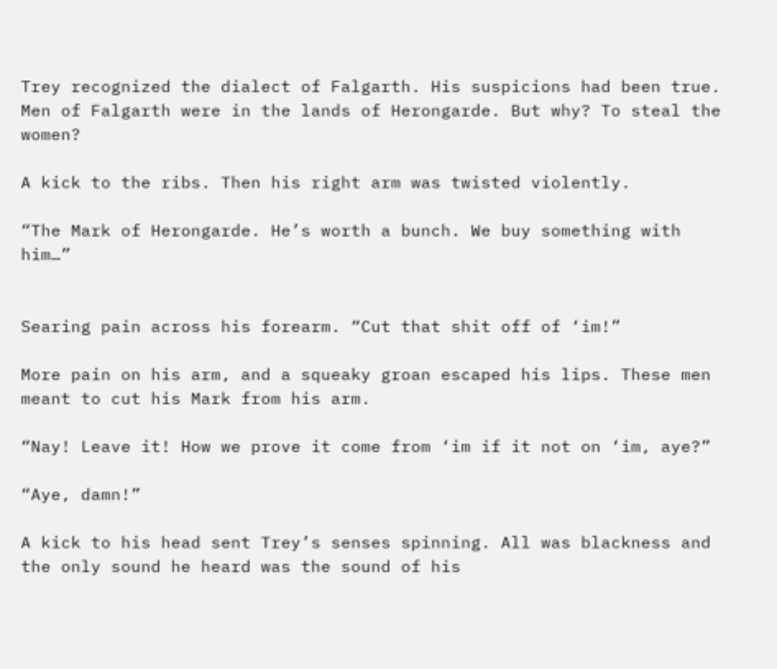Trey recognized the dialect of Falgarth. His suspicions had been true. Men of Falgarth were in the lands of Herongarde. But why? To steal the women?

A kick to the ribs. Then his right arm was twisted violently.

“The Mark of Herongarde. He’s worth a bunch. We buy something with him…”


Searing pain across his forearm. “Cut that shit off of ‘im!”

More pain on his arm, and a squeaky groan escaped his lips. These men meant to cut his Mark from his arm.

“Nay! Leave it! How we prove it come from ‘im if it not on ‘im, aye?”

“Aye, damn!”

A kick to his head sent Trey’s senses spinning. All was blackness and the only sound he heard was the sound of his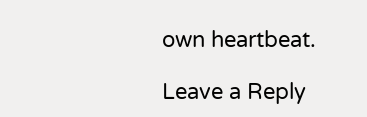own heartbeat.

Leave a Reply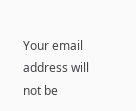Your email address will not be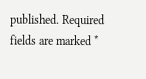published. Required fields are marked *